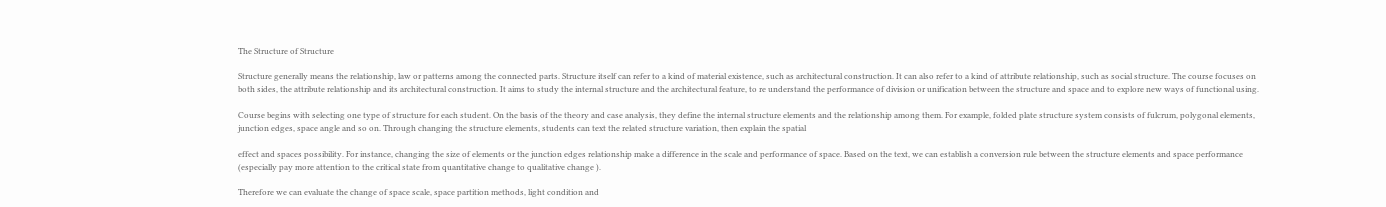The Structure of Structure

Structure generally means the relationship, law or patterns among the connected parts. Structure itself can refer to a kind of material existence, such as architectural construction. It can also refer to a kind of attribute relationship, such as social structure. The course focuses on both sides, the attribute relationship and its architectural construction. It aims to study the internal structure and the architectural feature, to re understand the performance of division or unification between the structure and space and to explore new ways of functional using.

Course begins with selecting one type of structure for each student. On the basis of the theory and case analysis, they define the internal structure elements and the relationship among them. For example, folded plate structure system consists of fulcrum, polygonal elements, junction edges, space angle and so on. Through changing the structure elements, students can text the related structure variation, then explain the spatial

effect and spaces possibility. For instance, changing the size of elements or the junction edges relationship make a difference in the scale and performance of space. Based on the text, we can establish a conversion rule between the structure elements and space performance (especially pay more attention to the critical state from quantitative change to qualitative change ).

Therefore we can evaluate the change of space scale, space partition methods, light condition and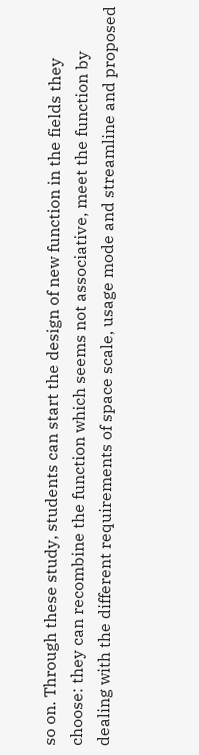so on. Through these study, students can start the design of new function in the fields they choose: they can recombine the function which seems not associative, meet the function by dealing with the different requirements of space scale, usage mode and streamline and proposed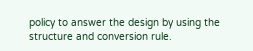policy to answer the design by using the structure and conversion rule.